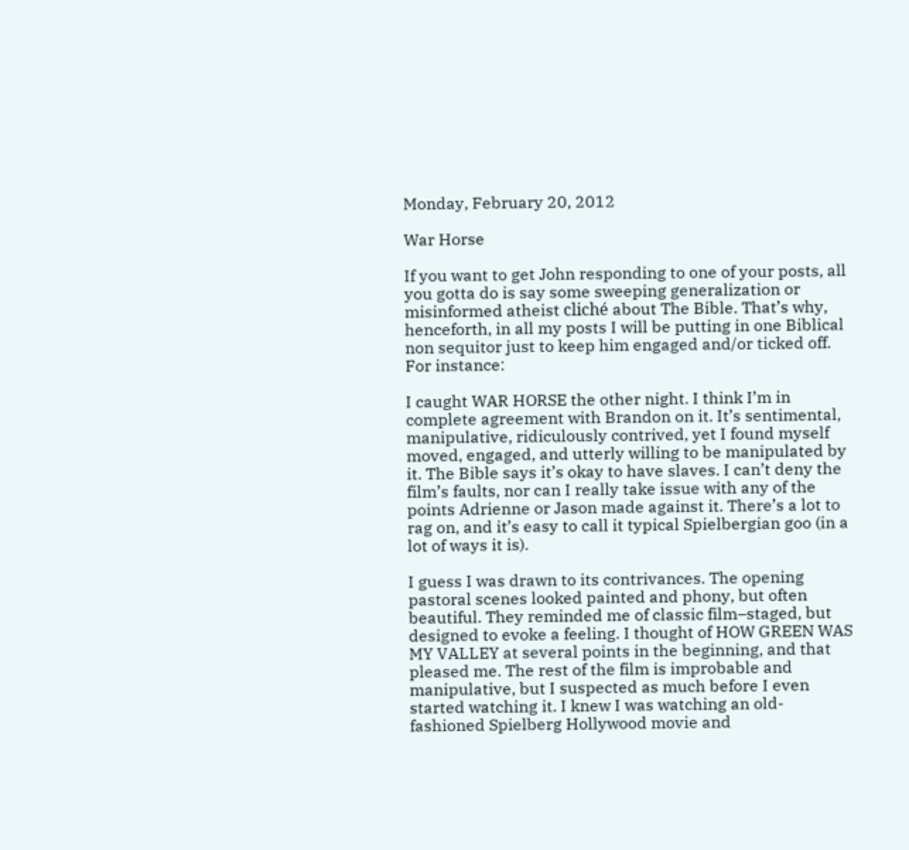Monday, February 20, 2012

War Horse

If you want to get John responding to one of your posts, all you gotta do is say some sweeping generalization or misinformed atheist cliché about The Bible. That’s why, henceforth, in all my posts I will be putting in one Biblical non sequitor just to keep him engaged and/or ticked off. For instance:

I caught WAR HORSE the other night. I think I’m in complete agreement with Brandon on it. It’s sentimental, manipulative, ridiculously contrived, yet I found myself moved, engaged, and utterly willing to be manipulated by it. The Bible says it’s okay to have slaves. I can’t deny the film’s faults, nor can I really take issue with any of the points Adrienne or Jason made against it. There’s a lot to rag on, and it’s easy to call it typical Spielbergian goo (in a lot of ways it is).

I guess I was drawn to its contrivances. The opening pastoral scenes looked painted and phony, but often beautiful. They reminded me of classic film–staged, but designed to evoke a feeling. I thought of HOW GREEN WAS MY VALLEY at several points in the beginning, and that pleased me. The rest of the film is improbable and manipulative, but I suspected as much before I even started watching it. I knew I was watching an old-fashioned Spielberg Hollywood movie and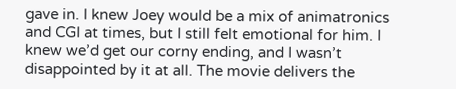gave in. I knew Joey would be a mix of animatronics and CGI at times, but I still felt emotional for him. I knew we’d get our corny ending, and I wasn’t disappointed by it at all. The movie delivers the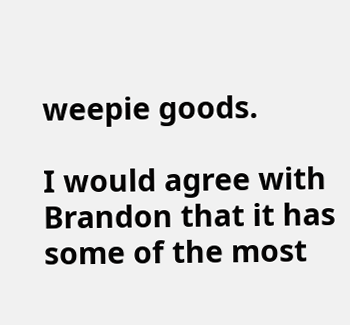weepie goods.

I would agree with Brandon that it has some of the most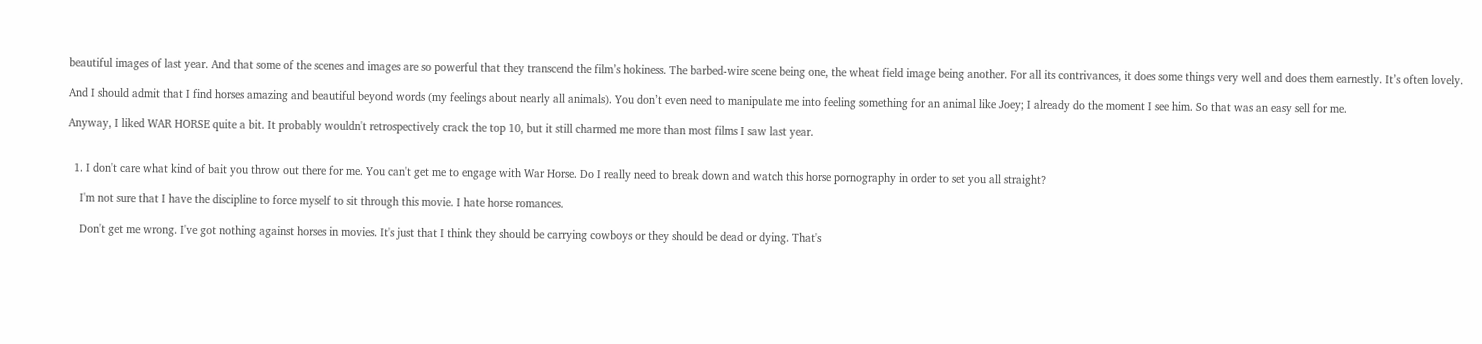beautiful images of last year. And that some of the scenes and images are so powerful that they transcend the film’s hokiness. The barbed-wire scene being one, the wheat field image being another. For all its contrivances, it does some things very well and does them earnestly. It’s often lovely.

And I should admit that I find horses amazing and beautiful beyond words (my feelings about nearly all animals). You don’t even need to manipulate me into feeling something for an animal like Joey; I already do the moment I see him. So that was an easy sell for me.

Anyway, I liked WAR HORSE quite a bit. It probably wouldn't retrospectively crack the top 10, but it still charmed me more than most films I saw last year.


  1. I don't care what kind of bait you throw out there for me. You can't get me to engage with War Horse. Do I really need to break down and watch this horse pornography in order to set you all straight?

    I'm not sure that I have the discipline to force myself to sit through this movie. I hate horse romances.

    Don't get me wrong. I've got nothing against horses in movies. It's just that I think they should be carrying cowboys or they should be dead or dying. That's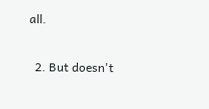all.

  2. But doesn't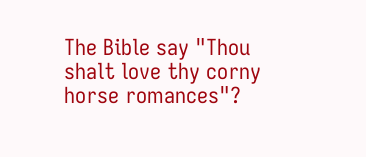The Bible say "Thou shalt love thy corny horse romances"?